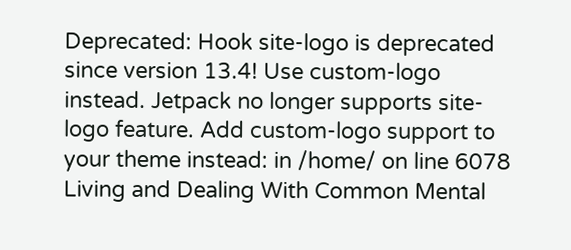Deprecated: Hook site-logo is deprecated since version 13.4! Use custom-logo instead. Jetpack no longer supports site-logo feature. Add custom-logo support to your theme instead: in /home/ on line 6078
Living and Dealing With Common Mental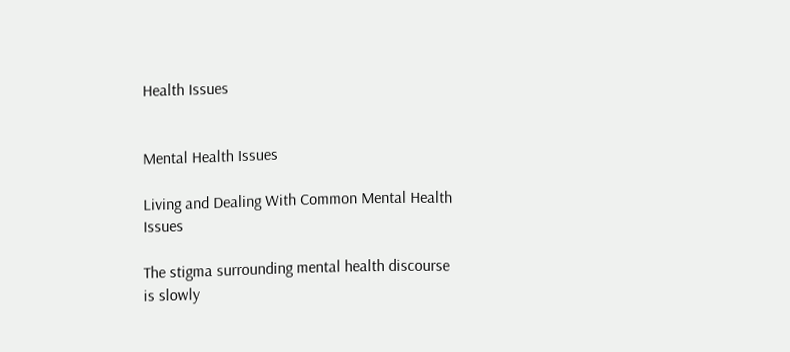Health Issues


Mental Health Issues

Living and Dealing With Common Mental Health Issues

The stigma surrounding mental health discourse is slowly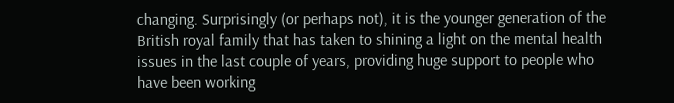changing. Surprisingly (or perhaps not), it is the younger generation of the British royal family that has taken to shining a light on the mental health issues in the last couple of years, providing huge support to people who have been working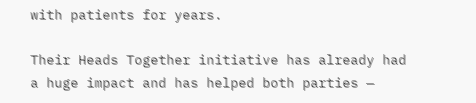with patients for years.

Their Heads Together initiative has already had a huge impact and has helped both parties —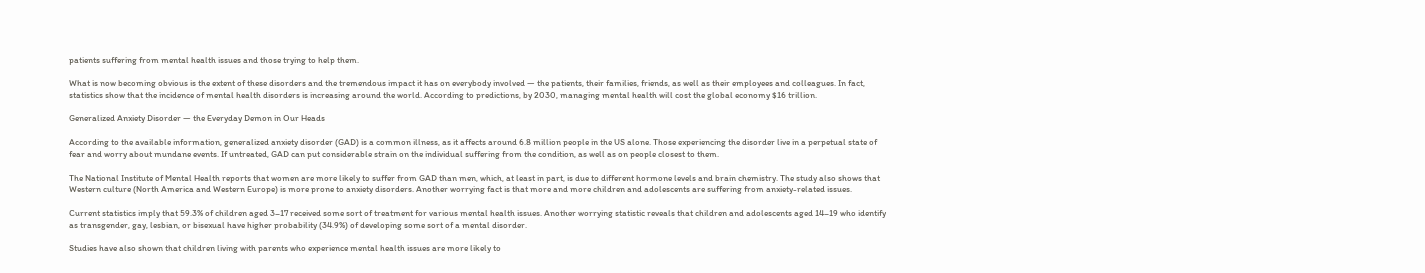patients suffering from mental health issues and those trying to help them.

What is now becoming obvious is the extent of these disorders and the tremendous impact it has on everybody involved — the patients, their families, friends, as well as their employees and colleagues. In fact, statistics show that the incidence of mental health disorders is increasing around the world. According to predictions, by 2030, managing mental health will cost the global economy $16 trillion.

Generalized Anxiety Disorder — the Everyday Demon in Our Heads

According to the available information, generalized anxiety disorder (GAD) is a common illness, as it affects around 6.8 million people in the US alone. Those experiencing the disorder live in a perpetual state of fear and worry about mundane events. If untreated, GAD can put considerable strain on the individual suffering from the condition, as well as on people closest to them.

The National Institute of Mental Health reports that women are more likely to suffer from GAD than men, which, at least in part, is due to different hormone levels and brain chemistry. The study also shows that Western culture (North America and Western Europe) is more prone to anxiety disorders. Another worrying fact is that more and more children and adolescents are suffering from anxiety-related issues.

Current statistics imply that 59.3% of children aged 3–17 received some sort of treatment for various mental health issues. Another worrying statistic reveals that children and adolescents aged 14–19 who identify as transgender, gay, lesbian, or bisexual have higher probability (34.9%) of developing some sort of a mental disorder.

Studies have also shown that children living with parents who experience mental health issues are more likely to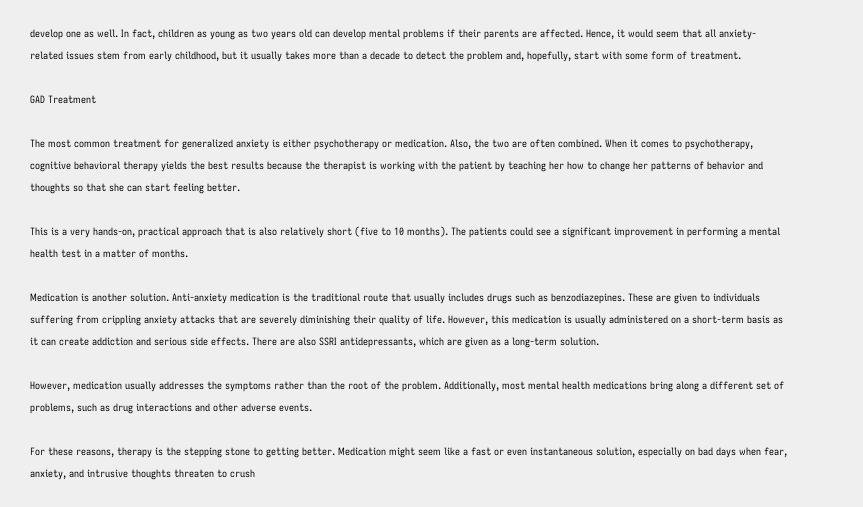develop one as well. In fact, children as young as two years old can develop mental problems if their parents are affected. Hence, it would seem that all anxiety-related issues stem from early childhood, but it usually takes more than a decade to detect the problem and, hopefully, start with some form of treatment.

GAD Treatment

The most common treatment for generalized anxiety is either psychotherapy or medication. Also, the two are often combined. When it comes to psychotherapy, cognitive behavioral therapy yields the best results because the therapist is working with the patient by teaching her how to change her patterns of behavior and thoughts so that she can start feeling better.

This is a very hands-on, practical approach that is also relatively short (five to 10 months). The patients could see a significant improvement in performing a mental health test in a matter of months.

Medication is another solution. Anti-anxiety medication is the traditional route that usually includes drugs such as benzodiazepines. These are given to individuals suffering from crippling anxiety attacks that are severely diminishing their quality of life. However, this medication is usually administered on a short-term basis as it can create addiction and serious side effects. There are also SSRI antidepressants, which are given as a long-term solution.

However, medication usually addresses the symptoms rather than the root of the problem. Additionally, most mental health medications bring along a different set of problems, such as drug interactions and other adverse events.

For these reasons, therapy is the stepping stone to getting better. Medication might seem like a fast or even instantaneous solution, especially on bad days when fear, anxiety, and intrusive thoughts threaten to crush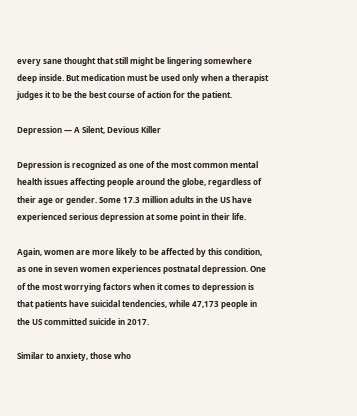every sane thought that still might be lingering somewhere deep inside. But medication must be used only when a therapist judges it to be the best course of action for the patient.

Depression — A Silent, Devious Killer

Depression is recognized as one of the most common mental health issues affecting people around the globe, regardless of their age or gender. Some 17.3 million adults in the US have experienced serious depression at some point in their life.

Again, women are more likely to be affected by this condition, as one in seven women experiences postnatal depression. One of the most worrying factors when it comes to depression is that patients have suicidal tendencies, while 47,173 people in the US committed suicide in 2017.

Similar to anxiety, those who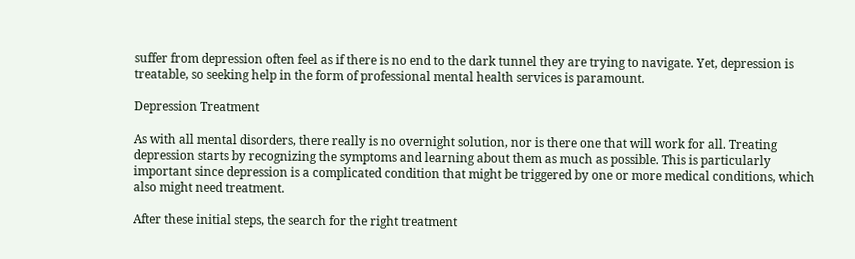suffer from depression often feel as if there is no end to the dark tunnel they are trying to navigate. Yet, depression is treatable, so seeking help in the form of professional mental health services is paramount.

Depression Treatment

As with all mental disorders, there really is no overnight solution, nor is there one that will work for all. Treating depression starts by recognizing the symptoms and learning about them as much as possible. This is particularly important since depression is a complicated condition that might be triggered by one or more medical conditions, which also might need treatment.

After these initial steps, the search for the right treatment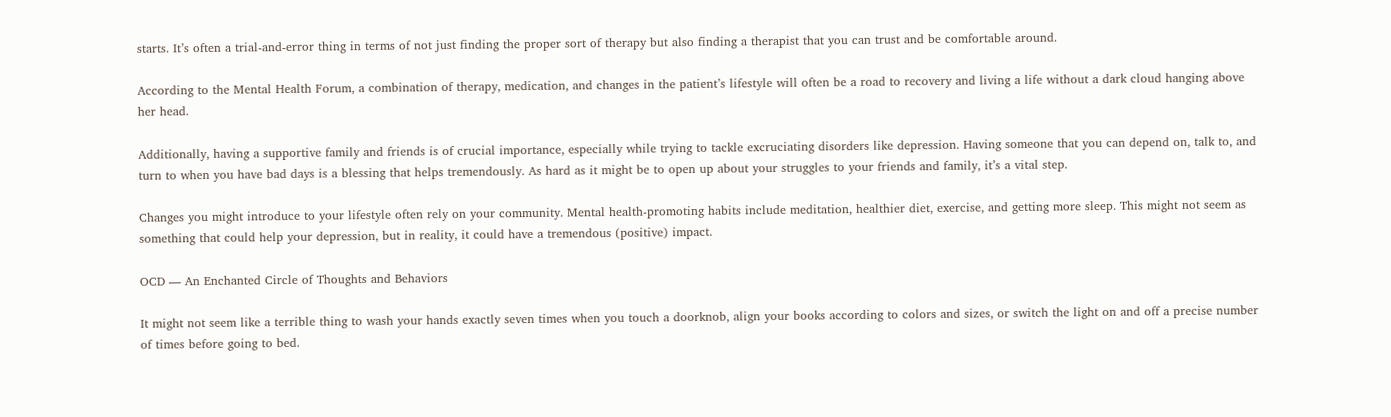starts. It’s often a trial-and-error thing in terms of not just finding the proper sort of therapy but also finding a therapist that you can trust and be comfortable around.

According to the Mental Health Forum, a combination of therapy, medication, and changes in the patient’s lifestyle will often be a road to recovery and living a life without a dark cloud hanging above her head.

Additionally, having a supportive family and friends is of crucial importance, especially while trying to tackle excruciating disorders like depression. Having someone that you can depend on, talk to, and turn to when you have bad days is a blessing that helps tremendously. As hard as it might be to open up about your struggles to your friends and family, it’s a vital step.

Changes you might introduce to your lifestyle often rely on your community. Mental health-promoting habits include meditation, healthier diet, exercise, and getting more sleep. This might not seem as something that could help your depression, but in reality, it could have a tremendous (positive) impact.

OCD — An Enchanted Circle of Thoughts and Behaviors

It might not seem like a terrible thing to wash your hands exactly seven times when you touch a doorknob, align your books according to colors and sizes, or switch the light on and off a precise number of times before going to bed.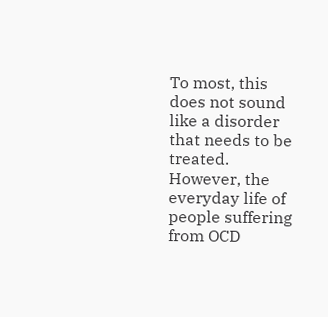To most, this does not sound like a disorder that needs to be treated. However, the everyday life of people suffering from OCD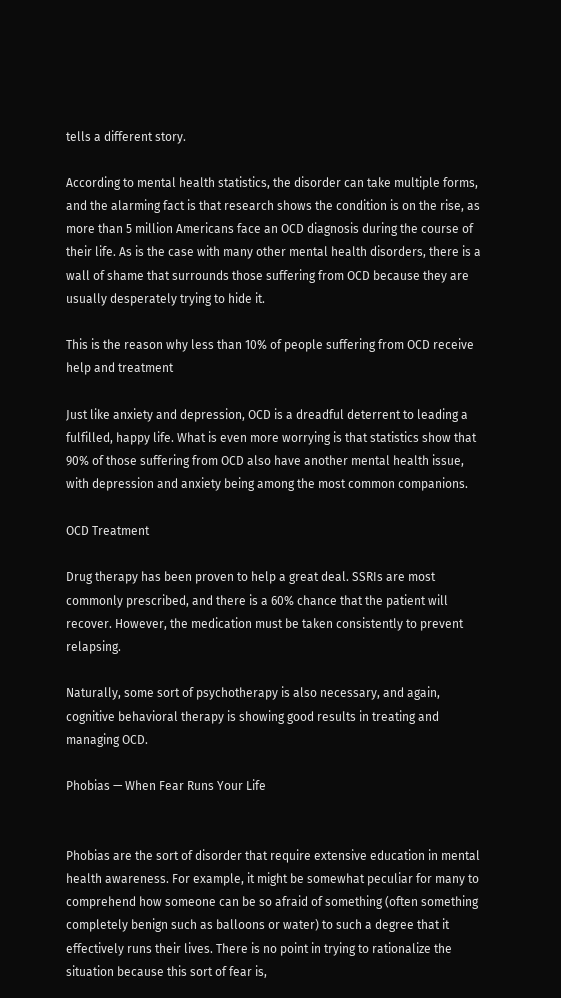tells a different story.

According to mental health statistics, the disorder can take multiple forms, and the alarming fact is that research shows the condition is on the rise, as more than 5 million Americans face an OCD diagnosis during the course of their life. As is the case with many other mental health disorders, there is a wall of shame that surrounds those suffering from OCD because they are usually desperately trying to hide it.

This is the reason why less than 10% of people suffering from OCD receive help and treatment

Just like anxiety and depression, OCD is a dreadful deterrent to leading a fulfilled, happy life. What is even more worrying is that statistics show that 90% of those suffering from OCD also have another mental health issue, with depression and anxiety being among the most common companions.

OCD Treatment

Drug therapy has been proven to help a great deal. SSRIs are most commonly prescribed, and there is a 60% chance that the patient will recover. However, the medication must be taken consistently to prevent relapsing.

Naturally, some sort of psychotherapy is also necessary, and again, cognitive behavioral therapy is showing good results in treating and managing OCD.

Phobias — When Fear Runs Your Life


Phobias are the sort of disorder that require extensive education in mental health awareness. For example, it might be somewhat peculiar for many to comprehend how someone can be so afraid of something (often something completely benign such as balloons or water) to such a degree that it effectively runs their lives. There is no point in trying to rationalize the situation because this sort of fear is,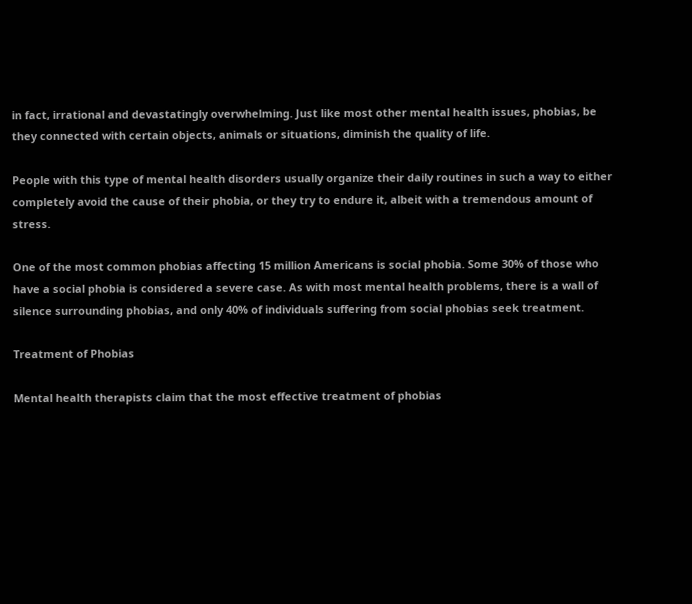in fact, irrational and devastatingly overwhelming. Just like most other mental health issues, phobias, be they connected with certain objects, animals or situations, diminish the quality of life.

People with this type of mental health disorders usually organize their daily routines in such a way to either completely avoid the cause of their phobia, or they try to endure it, albeit with a tremendous amount of stress.

One of the most common phobias affecting 15 million Americans is social phobia. Some 30% of those who have a social phobia is considered a severe case. As with most mental health problems, there is a wall of silence surrounding phobias, and only 40% of individuals suffering from social phobias seek treatment.

Treatment of Phobias

Mental health therapists claim that the most effective treatment of phobias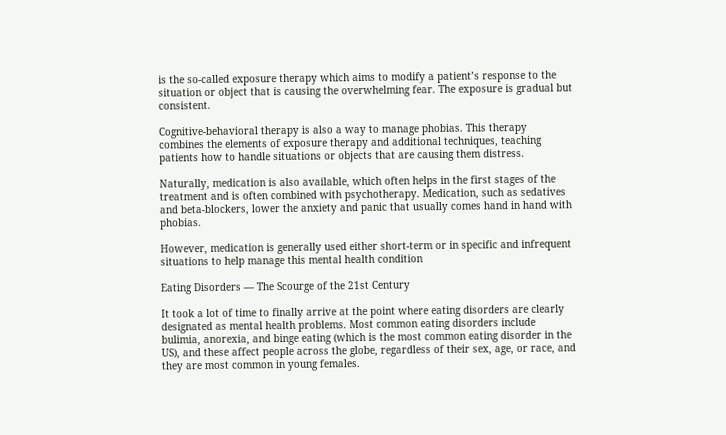is the so-called exposure therapy which aims to modify a patient’s response to the situation or object that is causing the overwhelming fear. The exposure is gradual but consistent.

Cognitive-behavioral therapy is also a way to manage phobias. This therapy combines the elements of exposure therapy and additional techniques, teaching patients how to handle situations or objects that are causing them distress.

Naturally, medication is also available, which often helps in the first stages of the treatment and is often combined with psychotherapy. Medication, such as sedatives and beta-blockers, lower the anxiety and panic that usually comes hand in hand with phobias.

However, medication is generally used either short-term or in specific and infrequent situations to help manage this mental health condition

Eating Disorders — The Scourge of the 21st Century

It took a lot of time to finally arrive at the point where eating disorders are clearly designated as mental health problems. Most common eating disorders include bulimia, anorexia, and binge eating (which is the most common eating disorder in the US), and these affect people across the globe, regardless of their sex, age, or race, and they are most common in young females.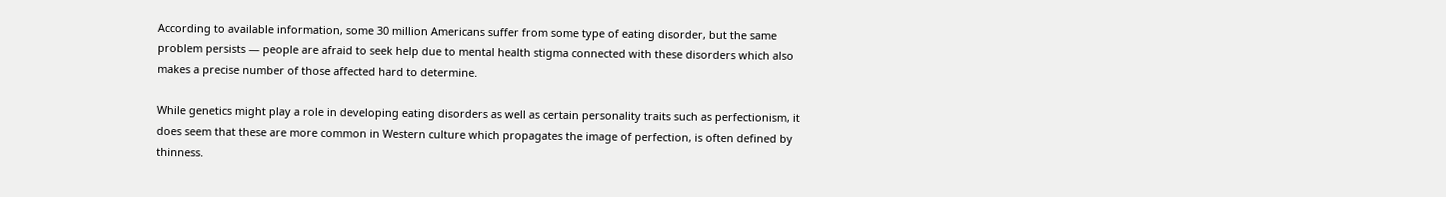According to available information, some 30 million Americans suffer from some type of eating disorder, but the same problem persists — people are afraid to seek help due to mental health stigma connected with these disorders which also makes a precise number of those affected hard to determine.

While genetics might play a role in developing eating disorders as well as certain personality traits such as perfectionism, it does seem that these are more common in Western culture which propagates the image of perfection, is often defined by thinness.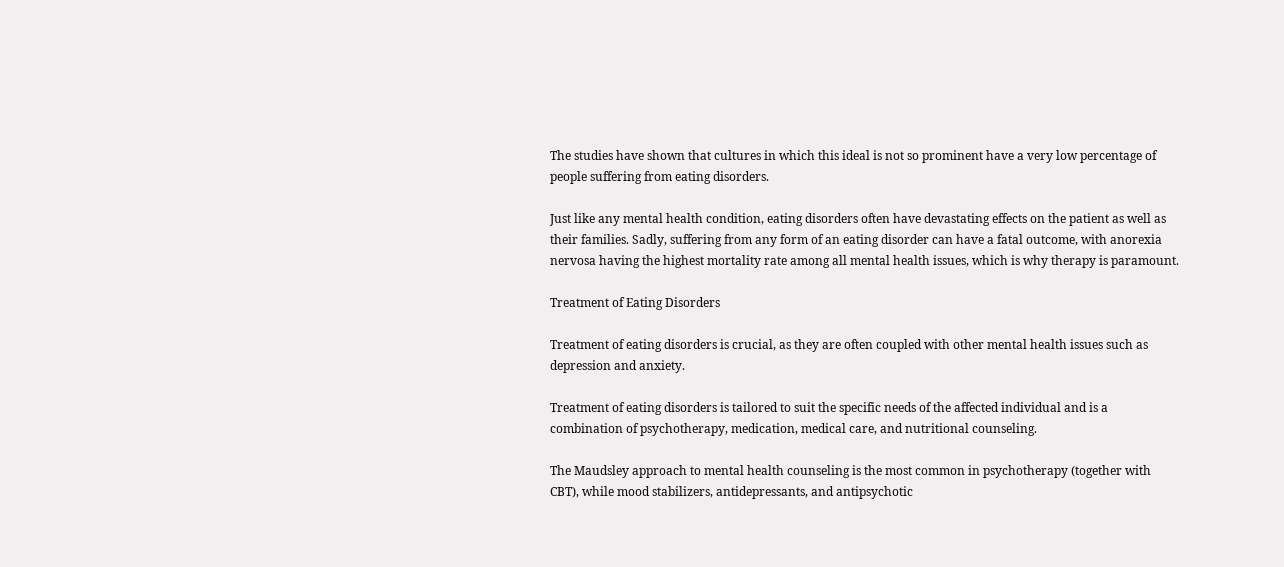The studies have shown that cultures in which this ideal is not so prominent have a very low percentage of people suffering from eating disorders.

Just like any mental health condition, eating disorders often have devastating effects on the patient as well as their families. Sadly, suffering from any form of an eating disorder can have a fatal outcome, with anorexia nervosa having the highest mortality rate among all mental health issues, which is why therapy is paramount.

Treatment of Eating Disorders

Treatment of eating disorders is crucial, as they are often coupled with other mental health issues such as depression and anxiety.

Treatment of eating disorders is tailored to suit the specific needs of the affected individual and is a combination of psychotherapy, medication, medical care, and nutritional counseling.

The Maudsley approach to mental health counseling is the most common in psychotherapy (together with CBT), while mood stabilizers, antidepressants, and antipsychotic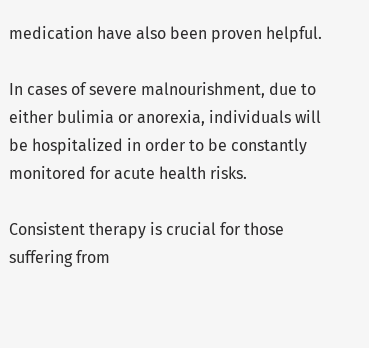medication have also been proven helpful.

In cases of severe malnourishment, due to either bulimia or anorexia, individuals will be hospitalized in order to be constantly monitored for acute health risks.

Consistent therapy is crucial for those suffering from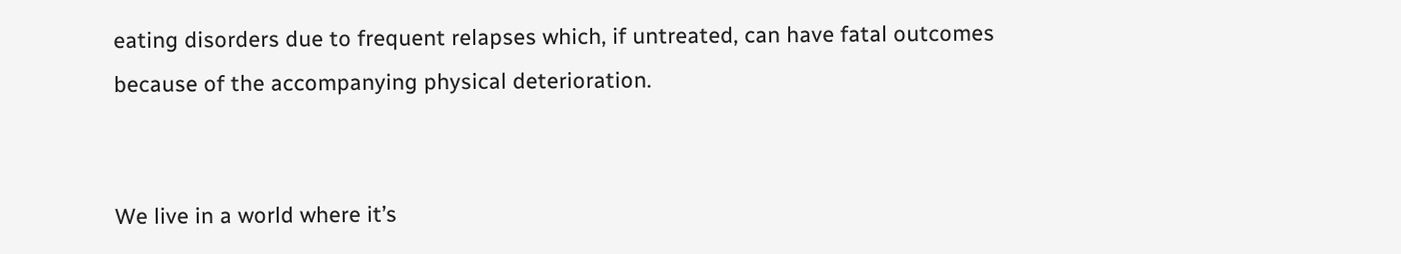eating disorders due to frequent relapses which, if untreated, can have fatal outcomes because of the accompanying physical deterioration.


We live in a world where it’s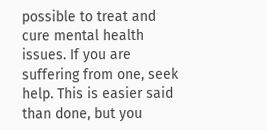possible to treat and cure mental health issues. If you are suffering from one, seek help. This is easier said than done, but you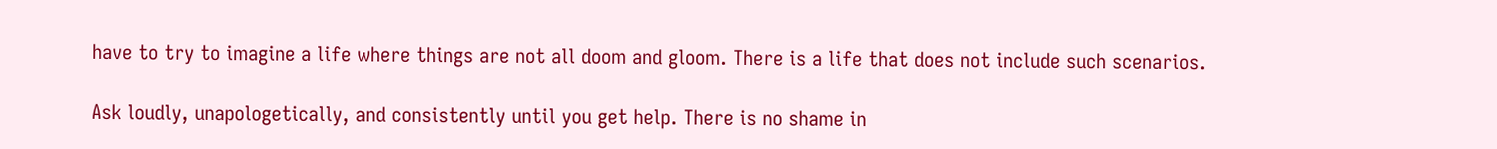have to try to imagine a life where things are not all doom and gloom. There is a life that does not include such scenarios.

Ask loudly, unapologetically, and consistently until you get help. There is no shame in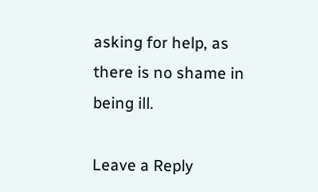asking for help, as there is no shame in being ill.

Leave a Reply